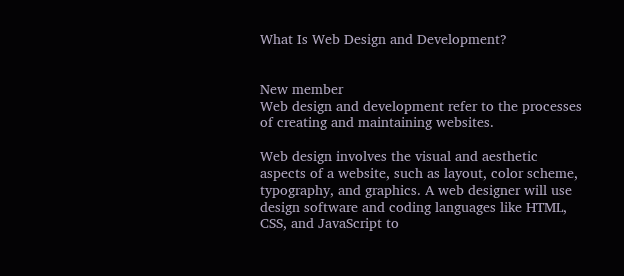What Is Web Design and Development?


New member
Web design and development refer to the processes of creating and maintaining websites.

Web design involves the visual and aesthetic aspects of a website, such as layout, color scheme, typography, and graphics. A web designer will use design software and coding languages like HTML, CSS, and JavaScript to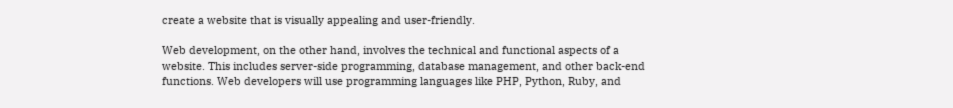create a website that is visually appealing and user-friendly.

Web development, on the other hand, involves the technical and functional aspects of a website. This includes server-side programming, database management, and other back-end functions. Web developers will use programming languages like PHP, Python, Ruby, and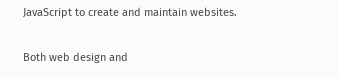JavaScript to create and maintain websites.

Both web design and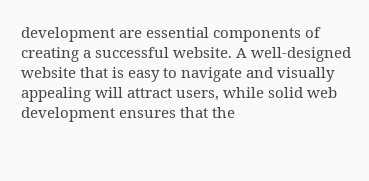development are essential components of creating a successful website. A well-designed website that is easy to navigate and visually appealing will attract users, while solid web development ensures that the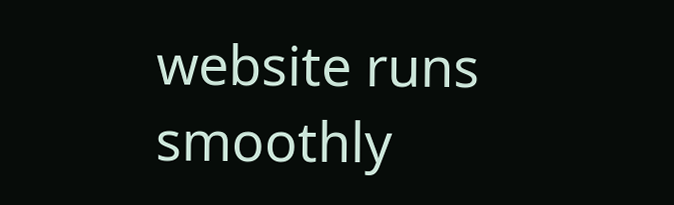website runs smoothly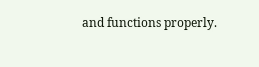and functions properly.